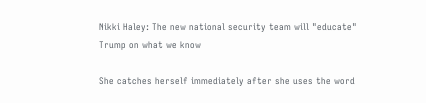Nikki Haley: The new national security team will "educate" Trump on what we know

She catches herself immediately after she uses the word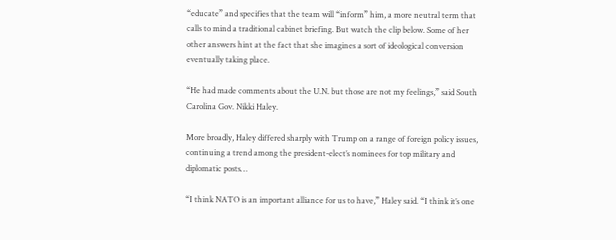“educate” and specifies that the team will “inform” him, a more neutral term that calls to mind a traditional cabinet briefing. But watch the clip below. Some of her other answers hint at the fact that she imagines a sort of ideological conversion eventually taking place.

“He had made comments about the U.N. but those are not my feelings,” said South Carolina Gov. Nikki Haley.

More broadly, Haley differed sharply with Trump on a range of foreign policy issues, continuing a trend among the president-elect’s nominees for top military and diplomatic posts…

“I think NATO is an important alliance for us to have,” Haley said. “I think it’s one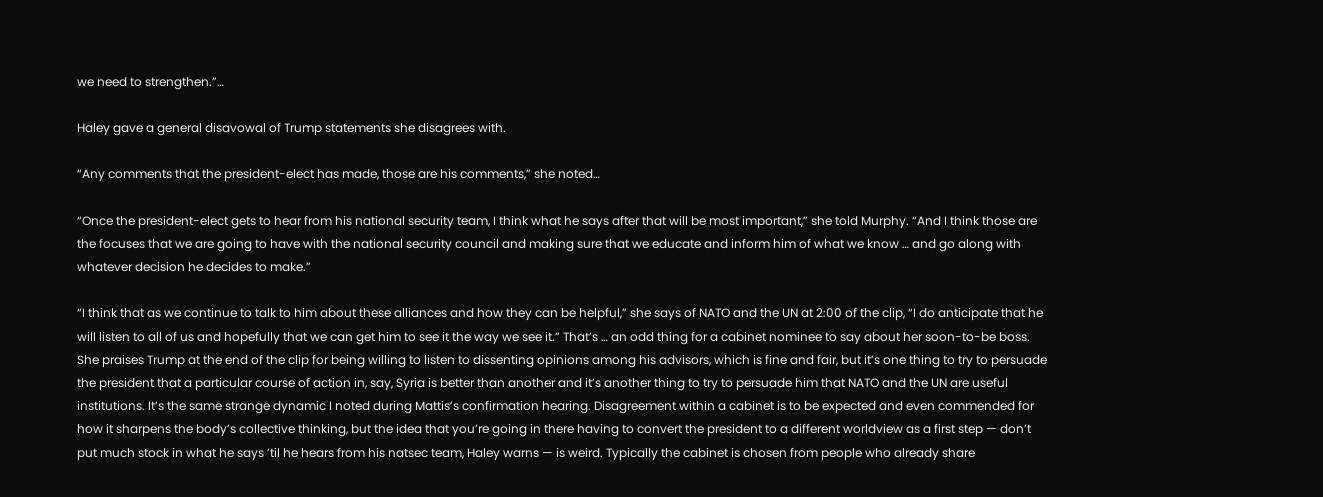we need to strengthen.”…

Haley gave a general disavowal of Trump statements she disagrees with.

“Any comments that the president-elect has made, those are his comments,” she noted…

“Once the president-elect gets to hear from his national security team, I think what he says after that will be most important,” she told Murphy. “And I think those are the focuses that we are going to have with the national security council and making sure that we educate and inform him of what we know … and go along with whatever decision he decides to make.”

“I think that as we continue to talk to him about these alliances and how they can be helpful,” she says of NATO and the UN at 2:00 of the clip, “I do anticipate that he will listen to all of us and hopefully that we can get him to see it the way we see it.” That’s … an odd thing for a cabinet nominee to say about her soon-to-be boss. She praises Trump at the end of the clip for being willing to listen to dissenting opinions among his advisors, which is fine and fair, but it’s one thing to try to persuade the president that a particular course of action in, say, Syria is better than another and it’s another thing to try to persuade him that NATO and the UN are useful institutions. It’s the same strange dynamic I noted during Mattis’s confirmation hearing. Disagreement within a cabinet is to be expected and even commended for how it sharpens the body’s collective thinking, but the idea that you’re going in there having to convert the president to a different worldview as a first step — don’t put much stock in what he says ’til he hears from his natsec team, Haley warns — is weird. Typically the cabinet is chosen from people who already share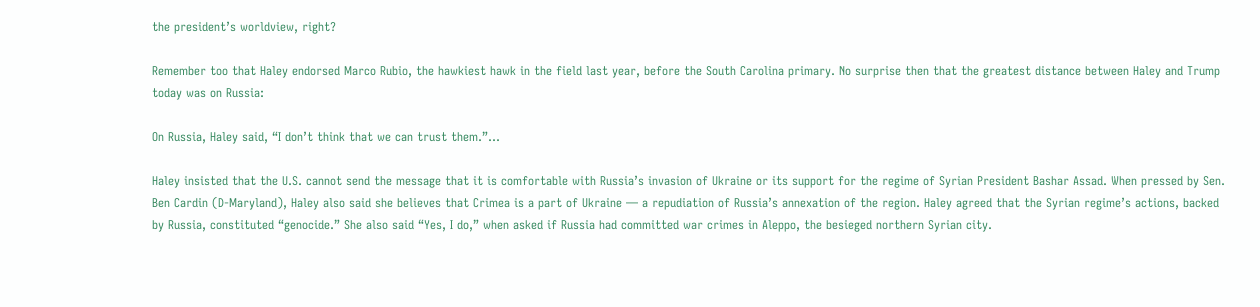the president’s worldview, right?

Remember too that Haley endorsed Marco Rubio, the hawkiest hawk in the field last year, before the South Carolina primary. No surprise then that the greatest distance between Haley and Trump today was on Russia:

On Russia, Haley said, “I don’t think that we can trust them.”…

Haley insisted that the U.S. cannot send the message that it is comfortable with Russia’s invasion of Ukraine or its support for the regime of Syrian President Bashar Assad. When pressed by Sen. Ben Cardin (D-Maryland), Haley also said she believes that Crimea is a part of Ukraine — a repudiation of Russia’s annexation of the region. Haley agreed that the Syrian regime’s actions, backed by Russia, constituted “genocide.” She also said “Yes, I do,” when asked if Russia had committed war crimes in Aleppo, the besieged northern Syrian city.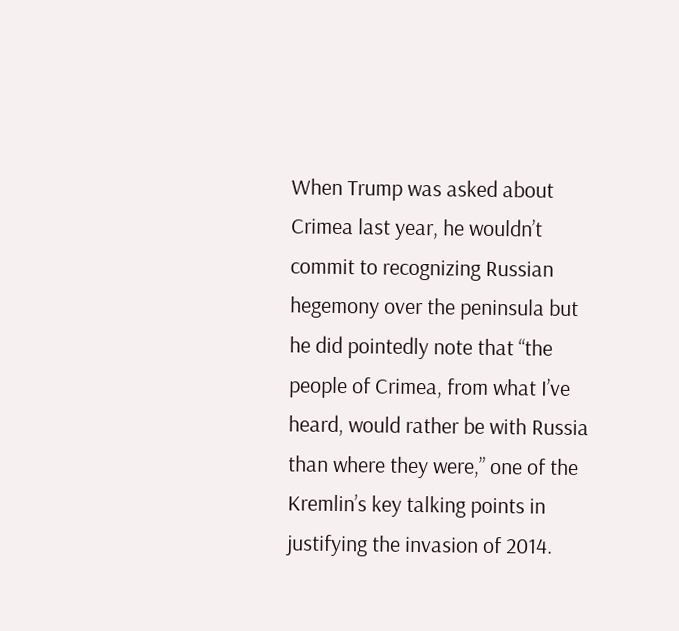When Trump was asked about Crimea last year, he wouldn’t commit to recognizing Russian hegemony over the peninsula but he did pointedly note that “the people of Crimea, from what I’ve heard, would rather be with Russia than where they were,” one of the Kremlin’s key talking points in justifying the invasion of 2014.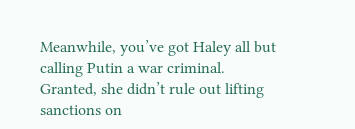Meanwhile, you’ve got Haley all but calling Putin a war criminal. Granted, she didn’t rule out lifting sanctions on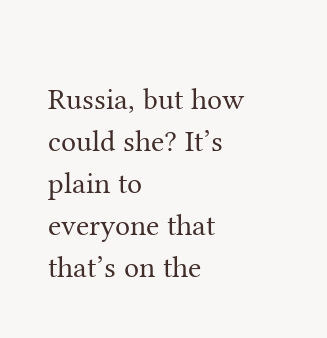Russia, but how could she? It’s plain to everyone that that’s on the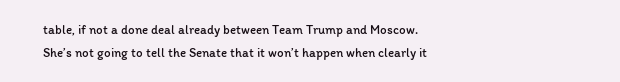table, if not a done deal already between Team Trump and Moscow. She’s not going to tell the Senate that it won’t happen when clearly it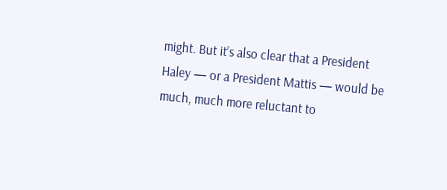might. But it’s also clear that a President Haley — or a President Mattis — would be much, much more reluctant to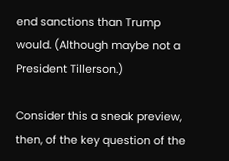end sanctions than Trump would. (Although maybe not a President Tillerson.)

Consider this a sneak preview, then, of the key question of the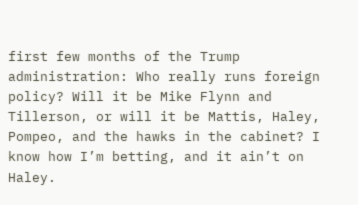first few months of the Trump administration: Who really runs foreign policy? Will it be Mike Flynn and Tillerson, or will it be Mattis, Haley, Pompeo, and the hawks in the cabinet? I know how I’m betting, and it ain’t on Haley.